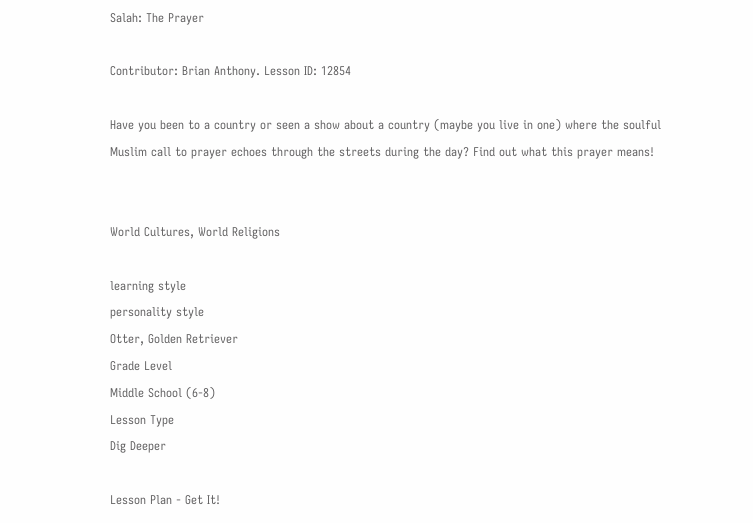Salah: The Prayer

Contributor: Brian Anthony. Lesson ID: 12854

Have you been to a country or seen a show about a country (maybe you live in one) where the soulful Muslim call to prayer echoes through the streets during the day? Find out what this prayer means!


World Cultures, World Religions

learning style
personality style
Otter, Golden Retriever
Grade Level
Middle School (6-8)
Lesson Type
Dig Deeper

Lesson Plan - Get It!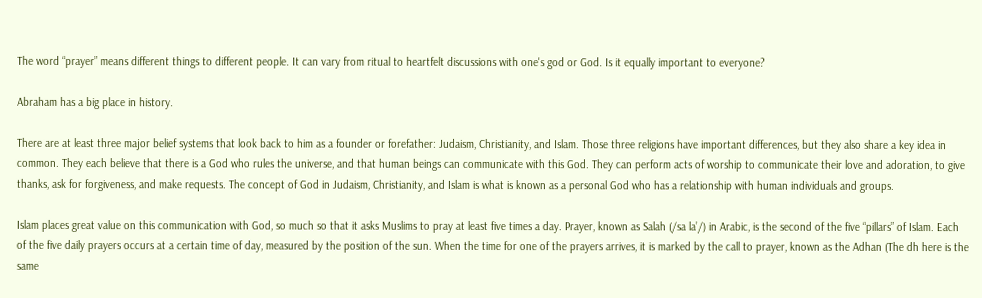The word “prayer” means different things to different people. It can vary from ritual to heartfelt discussions with one's god or God. Is it equally important to everyone?

Abraham has a big place in history.

There are at least three major belief systems that look back to him as a founder or forefather: Judaism, Christianity, and Islam. Those three religions have important differences, but they also share a key idea in common. They each believe that there is a God who rules the universe, and that human beings can communicate with this God. They can perform acts of worship to communicate their love and adoration, to give thanks, ask for forgiveness, and make requests. The concept of God in Judaism, Christianity, and Islam is what is known as a personal God who has a relationship with human individuals and groups.

Islam places great value on this communication with God, so much so that it asks Muslims to pray at least five times a day. Prayer, known as Salah (/sa la’/) in Arabic, is the second of the five “pillars” of Islam. Each of the five daily prayers occurs at a certain time of day, measured by the position of the sun. When the time for one of the prayers arrives, it is marked by the call to prayer, known as the Adhan (The dh here is the same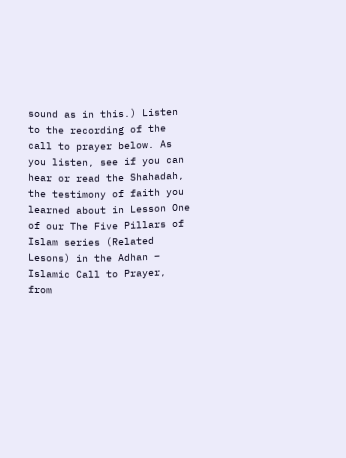sound as in this.) Listen to the recording of the call to prayer below. As you listen, see if you can hear or read the Shahadah, the testimony of faith you learned about in Lesson One of our The Five Pillars of Islam series (Related Lesons) in the Adhan – Islamic Call to Prayer, from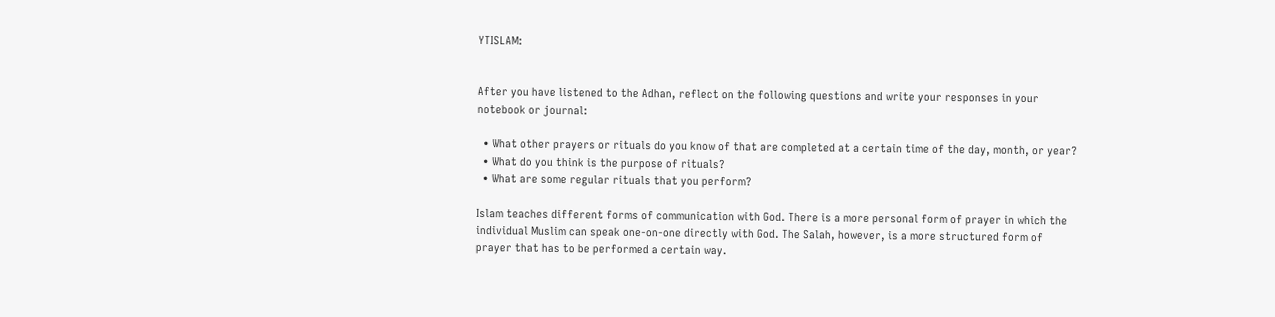YTISLAM:


After you have listened to the Adhan, reflect on the following questions and write your responses in your notebook or journal:

  • What other prayers or rituals do you know of that are completed at a certain time of the day, month, or year?
  • What do you think is the purpose of rituals?
  • What are some regular rituals that you perform?

Islam teaches different forms of communication with God. There is a more personal form of prayer in which the individual Muslim can speak one-on-one directly with God. The Salah, however, is a more structured form of prayer that has to be performed a certain way.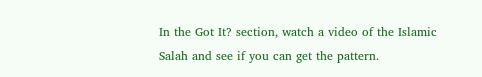In the Got It? section, watch a video of the Islamic Salah and see if you can get the pattern.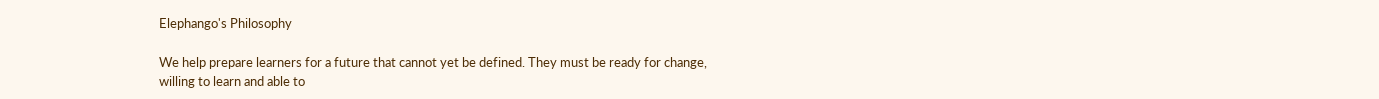Elephango's Philosophy

We help prepare learners for a future that cannot yet be defined. They must be ready for change, willing to learn and able to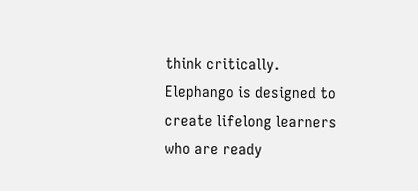think critically. Elephango is designed to create lifelong learners who are ready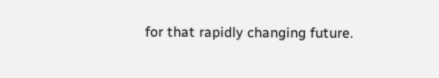for that rapidly changing future.